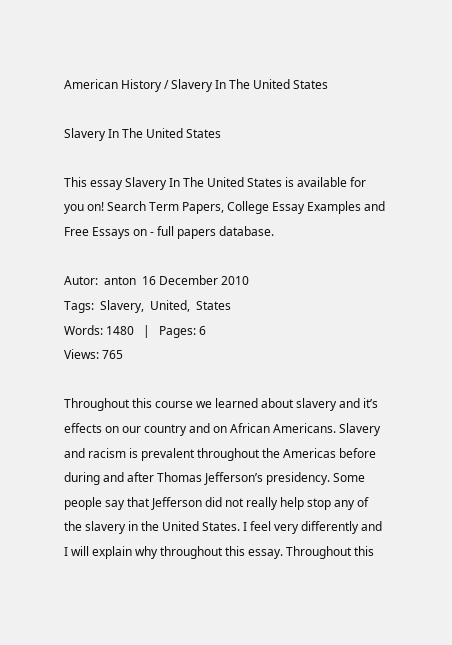American History / Slavery In The United States

Slavery In The United States

This essay Slavery In The United States is available for you on! Search Term Papers, College Essay Examples and Free Essays on - full papers database.

Autor:  anton  16 December 2010
Tags:  Slavery,  United,  States
Words: 1480   |   Pages: 6
Views: 765

Throughout this course we learned about slavery and it’s effects on our country and on African Americans. Slavery and racism is prevalent throughout the Americas before during and after Thomas Jefferson’s presidency. Some people say that Jefferson did not really help stop any of the slavery in the United States. I feel very differently and I will explain why throughout this essay. Throughout this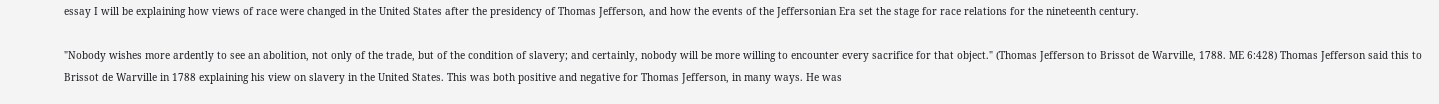essay I will be explaining how views of race were changed in the United States after the presidency of Thomas Jefferson, and how the events of the Jeffersonian Era set the stage for race relations for the nineteenth century.

"Nobody wishes more ardently to see an abolition, not only of the trade, but of the condition of slavery; and certainly, nobody will be more willing to encounter every sacrifice for that object." (Thomas Jefferson to Brissot de Warville, 1788. ME 6:428) Thomas Jefferson said this to Brissot de Warville in 1788 explaining his view on slavery in the United States. This was both positive and negative for Thomas Jefferson, in many ways. He was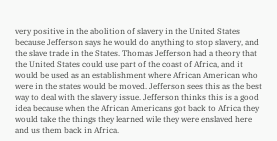very positive in the abolition of slavery in the United States because Jefferson says he would do anything to stop slavery, and the slave trade in the States. Thomas Jefferson had a theory that the United States could use part of the coast of Africa, and it would be used as an establishment where African American who were in the states would be moved. Jefferson sees this as the best way to deal with the slavery issue. Jefferson thinks this is a good idea because when the African Americans got back to Africa they would take the things they learned wile they were enslaved here and us them back in Africa.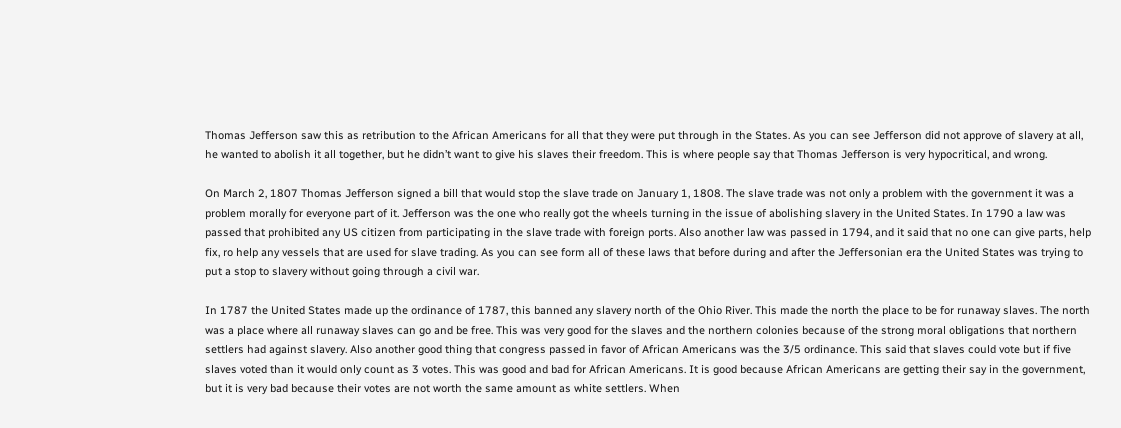Thomas Jefferson saw this as retribution to the African Americans for all that they were put through in the States. As you can see Jefferson did not approve of slavery at all, he wanted to abolish it all together, but he didn’t want to give his slaves their freedom. This is where people say that Thomas Jefferson is very hypocritical, and wrong.

On March 2, 1807 Thomas Jefferson signed a bill that would stop the slave trade on January 1, 1808. The slave trade was not only a problem with the government it was a problem morally for everyone part of it. Jefferson was the one who really got the wheels turning in the issue of abolishing slavery in the United States. In 1790 a law was passed that prohibited any US citizen from participating in the slave trade with foreign ports. Also another law was passed in 1794, and it said that no one can give parts, help fix, ro help any vessels that are used for slave trading. As you can see form all of these laws that before during and after the Jeffersonian era the United States was trying to put a stop to slavery without going through a civil war.

In 1787 the United States made up the ordinance of 1787, this banned any slavery north of the Ohio River. This made the north the place to be for runaway slaves. The north was a place where all runaway slaves can go and be free. This was very good for the slaves and the northern colonies because of the strong moral obligations that northern settlers had against slavery. Also another good thing that congress passed in favor of African Americans was the 3/5 ordinance. This said that slaves could vote but if five slaves voted than it would only count as 3 votes. This was good and bad for African Americans. It is good because African Americans are getting their say in the government, but it is very bad because their votes are not worth the same amount as white settlers. When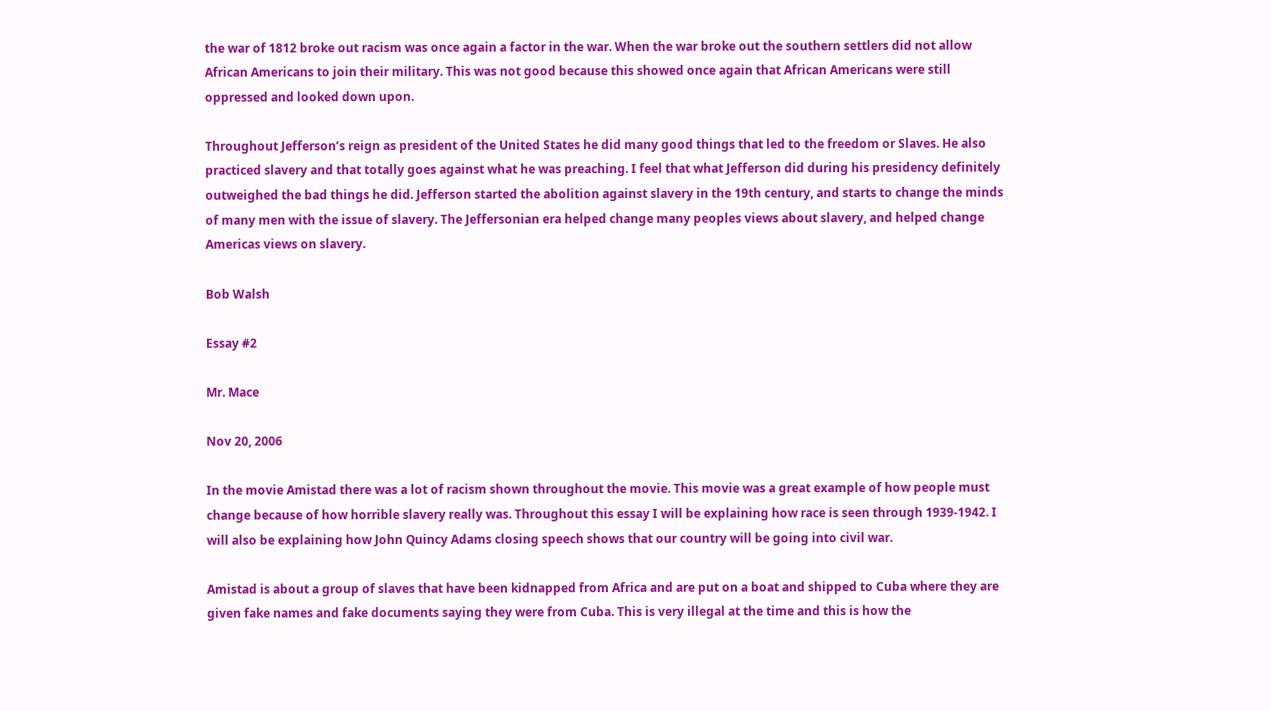the war of 1812 broke out racism was once again a factor in the war. When the war broke out the southern settlers did not allow African Americans to join their military. This was not good because this showed once again that African Americans were still oppressed and looked down upon.

Throughout Jefferson’s reign as president of the United States he did many good things that led to the freedom or Slaves. He also practiced slavery and that totally goes against what he was preaching. I feel that what Jefferson did during his presidency definitely outweighed the bad things he did. Jefferson started the abolition against slavery in the 19th century, and starts to change the minds of many men with the issue of slavery. The Jeffersonian era helped change many peoples views about slavery, and helped change Americas views on slavery.

Bob Walsh

Essay #2

Mr. Mace

Nov 20, 2006

In the movie Amistad there was a lot of racism shown throughout the movie. This movie was a great example of how people must change because of how horrible slavery really was. Throughout this essay I will be explaining how race is seen through 1939-1942. I will also be explaining how John Quincy Adams closing speech shows that our country will be going into civil war.

Amistad is about a group of slaves that have been kidnapped from Africa and are put on a boat and shipped to Cuba where they are given fake names and fake documents saying they were from Cuba. This is very illegal at the time and this is how the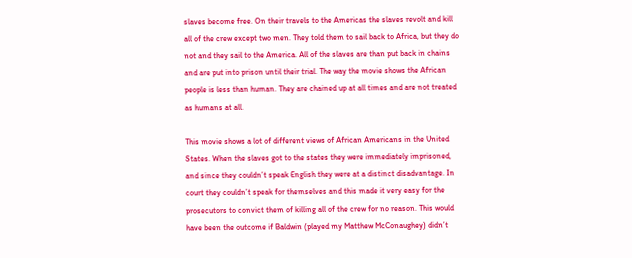slaves become free. On their travels to the Americas the slaves revolt and kill all of the crew except two men. They told them to sail back to Africa, but they do not and they sail to the America. All of the slaves are than put back in chains and are put into prison until their trial. The way the movie shows the African people is less than human. They are chained up at all times and are not treated as humans at all.

This movie shows a lot of different views of African Americans in the United States. When the slaves got to the states they were immediately imprisoned, and since they couldn’t speak English they were at a distinct disadvantage. In court they couldn’t speak for themselves and this made it very easy for the prosecutors to convict them of killing all of the crew for no reason. This would have been the outcome if Baldwin (played my Matthew McConaughey) didn’t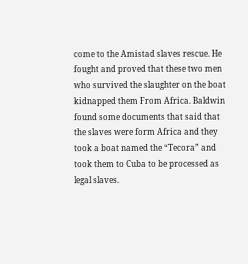come to the Amistad slaves rescue. He fought and proved that these two men who survived the slaughter on the boat kidnapped them From Africa. Baldwin found some documents that said that the slaves were form Africa and they took a boat named the “Tecora” and took them to Cuba to be processed as legal slaves.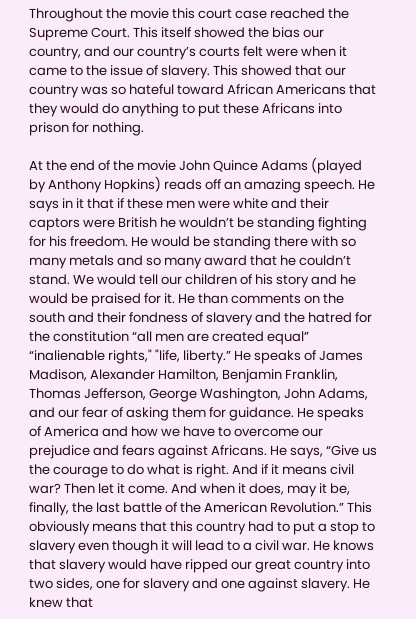Throughout the movie this court case reached the Supreme Court. This itself showed the bias our country, and our country’s courts felt were when it came to the issue of slavery. This showed that our country was so hateful toward African Americans that they would do anything to put these Africans into prison for nothing.

At the end of the movie John Quince Adams (played by Anthony Hopkins) reads off an amazing speech. He says in it that if these men were white and their captors were British he wouldn’t be standing fighting for his freedom. He would be standing there with so many metals and so many award that he couldn’t stand. We would tell our children of his story and he would be praised for it. He than comments on the south and their fondness of slavery and the hatred for the constitution “all men are created equal” “inalienable rights," "life, liberty.” He speaks of James Madison, Alexander Hamilton, Benjamin Franklin, Thomas Jefferson, George Washington, John Adams, and our fear of asking them for guidance. He speaks of America and how we have to overcome our prejudice and fears against Africans. He says, “Give us the courage to do what is right. And if it means civil war? Then let it come. And when it does, may it be, finally, the last battle of the American Revolution.” This obviously means that this country had to put a stop to slavery even though it will lead to a civil war. He knows that slavery would have ripped our great country into two sides, one for slavery and one against slavery. He knew that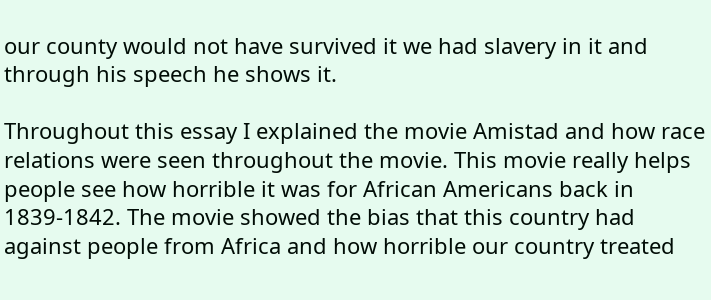our county would not have survived it we had slavery in it and through his speech he shows it.

Throughout this essay I explained the movie Amistad and how race relations were seen throughout the movie. This movie really helps people see how horrible it was for African Americans back in 1839-1842. The movie showed the bias that this country had against people from Africa and how horrible our country treated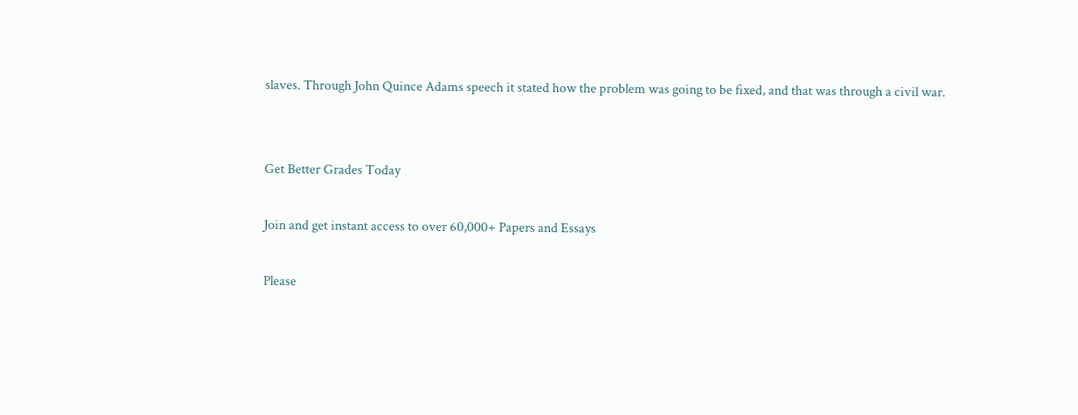slaves. Through John Quince Adams speech it stated how the problem was going to be fixed, and that was through a civil war.


Get Better Grades Today

Join and get instant access to over 60,000+ Papers and Essays

Please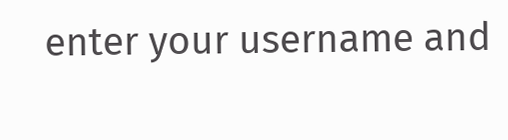enter your username and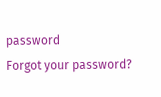password
Forgot your password?